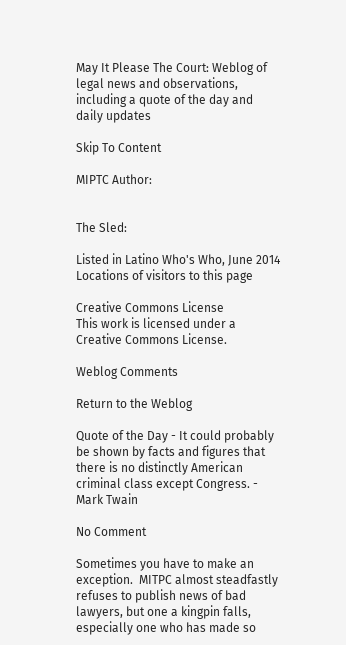May It Please The Court: Weblog of legal news and observations, including a quote of the day and daily updates

Skip To Content

MIPTC Author:


The Sled:

Listed in Latino Who's Who, June 2014
Locations of visitors to this page

Creative Commons License
This work is licensed under a Creative Commons License.

Weblog Comments

Return to the Weblog

Quote of the Day - It could probably be shown by facts and figures that there is no distinctly American criminal class except Congress. - Mark Twain

No Comment

Sometimes you have to make an exception.  MITPC almost steadfastly refuses to publish news of bad lawyers, but one a kingpin falls, especially one who has made so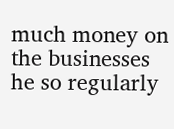much money on the businesses he so regularly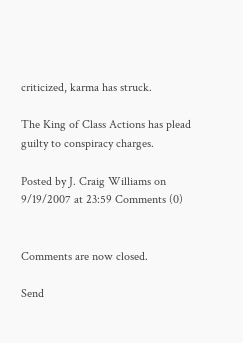criticized, karma has struck.

The King of Class Actions has plead guilty to conspiracy charges.

Posted by J. Craig Williams on 9/19/2007 at 23:59 Comments (0)


Comments are now closed.

Send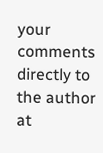your comments directly to the author at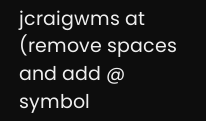jcraigwms at (remove spaces and add @ symbol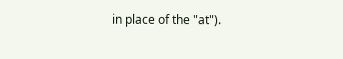in place of the "at").